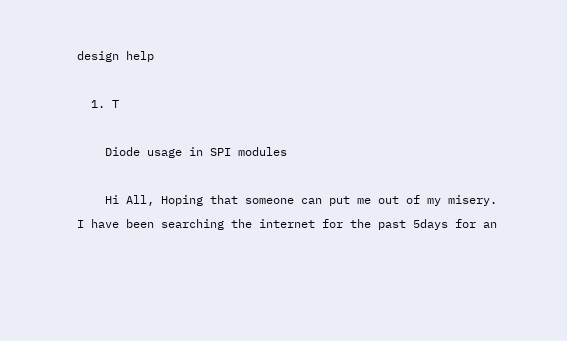design help

  1. T

    Diode usage in SPI modules

    Hi All, Hoping that someone can put me out of my misery. I have been searching the internet for the past 5days for an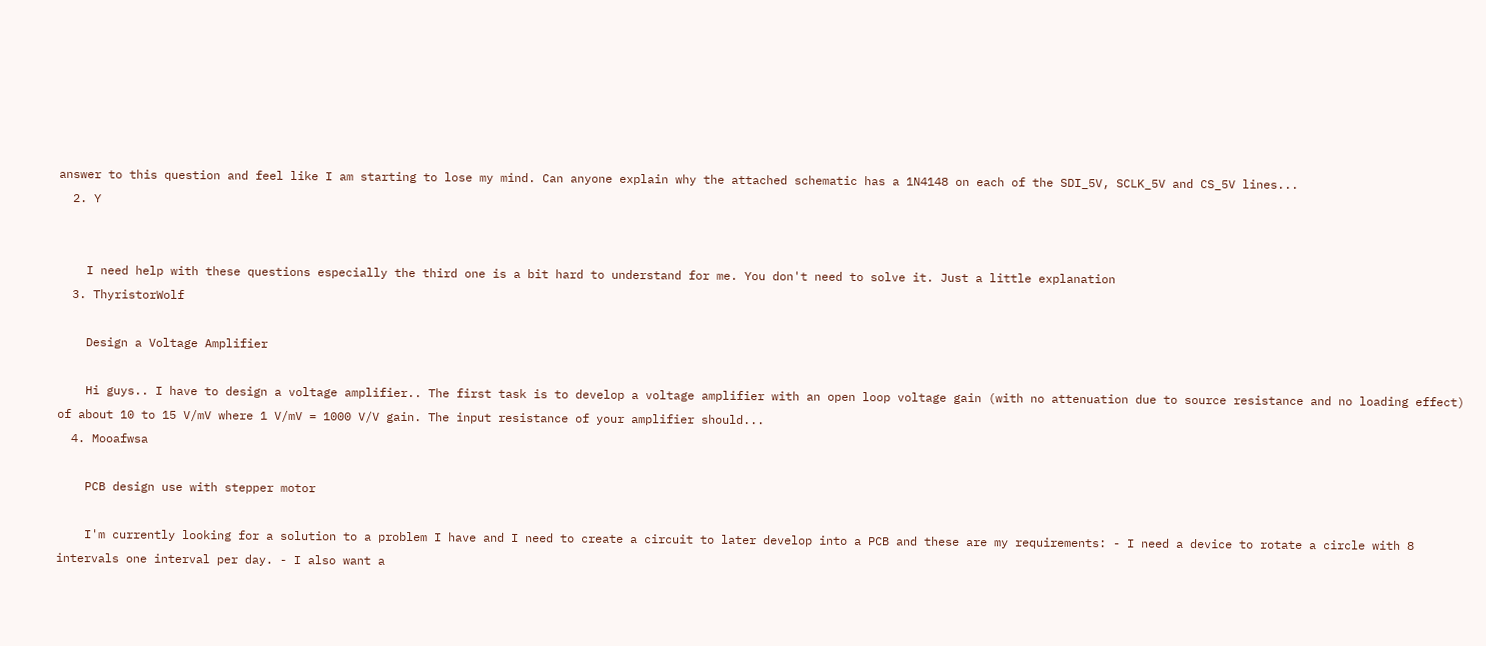answer to this question and feel like I am starting to lose my mind. Can anyone explain why the attached schematic has a 1N4148 on each of the SDI_5V, SCLK_5V and CS_5V lines...
  2. Y


    I need help with these questions especially the third one is a bit hard to understand for me. You don't need to solve it. Just a little explanation
  3. ThyristorWolf

    Design a Voltage Amplifier

    Hi guys.. I have to design a voltage amplifier.. The first task is to develop a voltage amplifier with an open loop voltage gain (with no attenuation due to source resistance and no loading effect) of about 10 to 15 V/mV where 1 V/mV = 1000 V/V gain. The input resistance of your amplifier should...
  4. Mooafwsa

    PCB design use with stepper motor

    I'm currently looking for a solution to a problem I have and I need to create a circuit to later develop into a PCB and these are my requirements: - I need a device to rotate a circle with 8 intervals one interval per day. - I also want a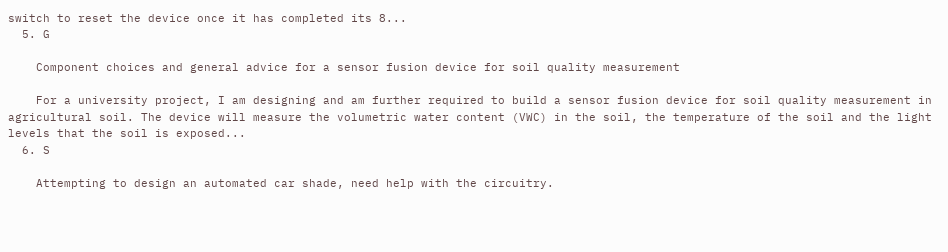switch to reset the device once it has completed its 8...
  5. G

    Component choices and general advice for a sensor fusion device for soil quality measurement

    For a university project, I am designing and am further required to build a sensor fusion device for soil quality measurement in agricultural soil. The device will measure the volumetric water content (VWC) in the soil, the temperature of the soil and the light levels that the soil is exposed...
  6. S

    Attempting to design an automated car shade, need help with the circuitry.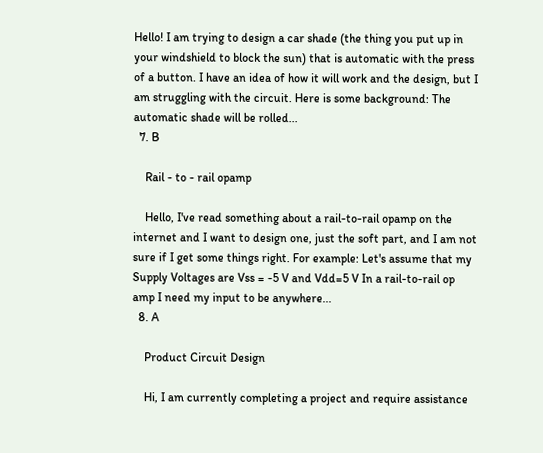Hello! I am trying to design a car shade (the thing you put up in your windshield to block the sun) that is automatic with the press of a button. I have an idea of how it will work and the design, but I am struggling with the circuit. Here is some background: The automatic shade will be rolled...
  7. B

    Rail - to - rail opamp

    Hello, I've read something about a rail-to-rail opamp on the internet and I want to design one, just the soft part, and I am not sure if I get some things right. For example: Let's assume that my Supply Voltages are Vss = -5 V and Vdd=5 V In a rail-to-rail op amp I need my input to be anywhere...
  8. A

    Product Circuit Design

    Hi, I am currently completing a project and require assistance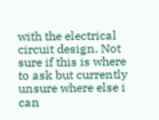with the electrical circuit design. Not sure if this is where to ask but currently unsure where else i can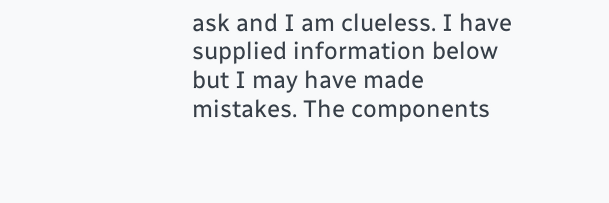ask and I am clueless. I have supplied information below but I may have made mistakes. The components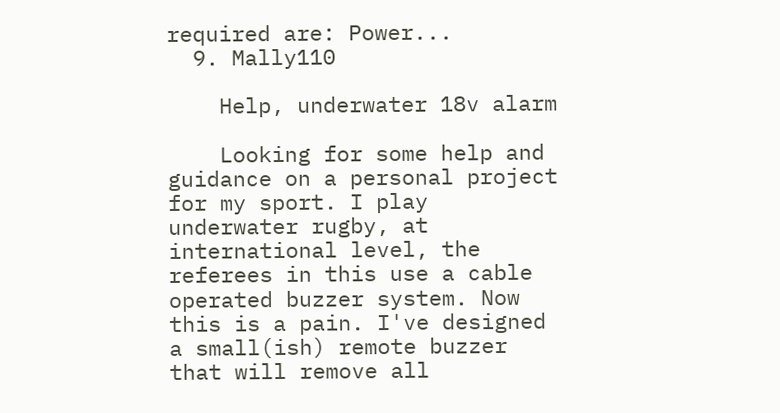required are: Power...
  9. Mally110

    Help, underwater 18v alarm

    Looking for some help and guidance on a personal project for my sport. I play underwater rugby, at international level, the referees in this use a cable operated buzzer system. Now this is a pain. I've designed a small(ish) remote buzzer that will remove all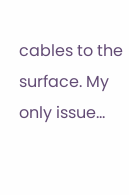cables to the surface. My only issue...